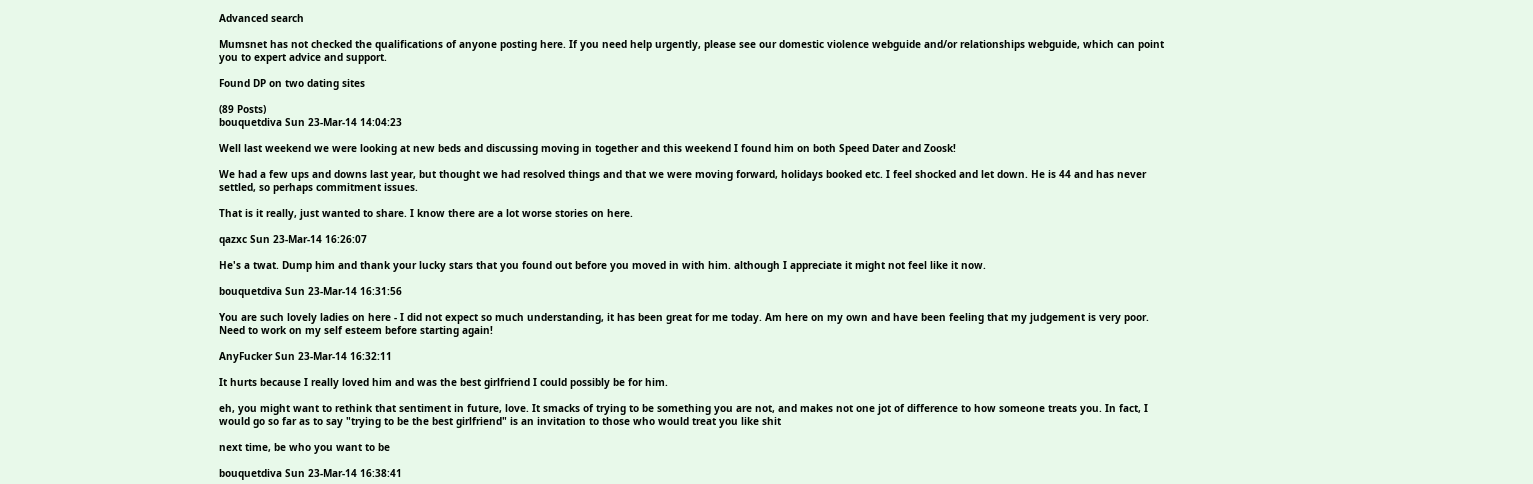Advanced search

Mumsnet has not checked the qualifications of anyone posting here. If you need help urgently, please see our domestic violence webguide and/or relationships webguide, which can point you to expert advice and support.

Found DP on two dating sites

(89 Posts)
bouquetdiva Sun 23-Mar-14 14:04:23

Well last weekend we were looking at new beds and discussing moving in together and this weekend I found him on both Speed Dater and Zoosk!

We had a few ups and downs last year, but thought we had resolved things and that we were moving forward, holidays booked etc. I feel shocked and let down. He is 44 and has never settled, so perhaps commitment issues.

That is it really, just wanted to share. I know there are a lot worse stories on here.

qazxc Sun 23-Mar-14 16:26:07

He's a twat. Dump him and thank your lucky stars that you found out before you moved in with him. although I appreciate it might not feel like it now.

bouquetdiva Sun 23-Mar-14 16:31:56

You are such lovely ladies on here - I did not expect so much understanding, it has been great for me today. Am here on my own and have been feeling that my judgement is very poor. Need to work on my self esteem before starting again!

AnyFucker Sun 23-Mar-14 16:32:11

It hurts because I really loved him and was the best girlfriend I could possibly be for him.

eh, you might want to rethink that sentiment in future, love. It smacks of trying to be something you are not, and makes not one jot of difference to how someone treats you. In fact, I would go so far as to say "trying to be the best girlfriend" is an invitation to those who would treat you like shit

next time, be who you want to be

bouquetdiva Sun 23-Mar-14 16:38:41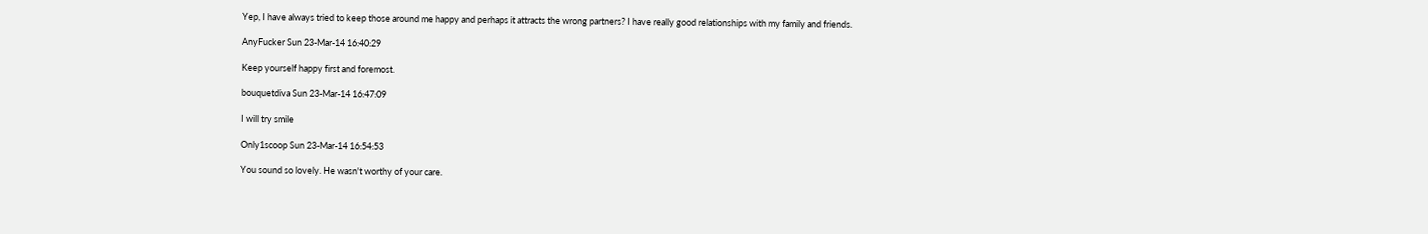Yep, I have always tried to keep those around me happy and perhaps it attracts the wrong partners? I have really good relationships with my family and friends.

AnyFucker Sun 23-Mar-14 16:40:29

Keep yourself happy first and foremost.

bouquetdiva Sun 23-Mar-14 16:47:09

I will try smile

Only1scoop Sun 23-Mar-14 16:54:53

You sound so lovely. He wasn't worthy of your care.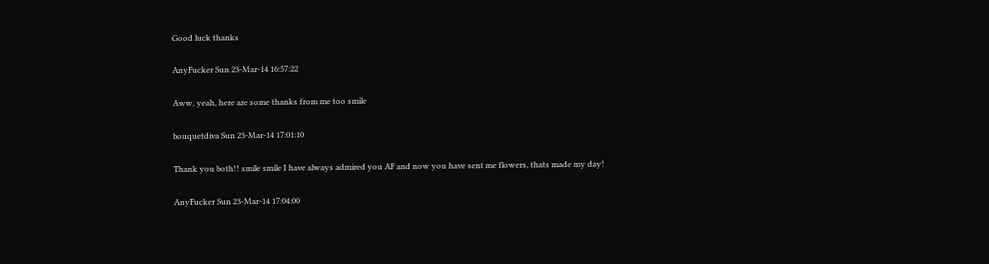Good luck thanks

AnyFucker Sun 23-Mar-14 16:57:22

Aww, yeah, here are some thanks from me too smile

bouquetdiva Sun 23-Mar-14 17:01:10

Thank you both!! smile smile I have always admired you AF and now you have sent me flowers, thats made my day!

AnyFucker Sun 23-Mar-14 17:04:00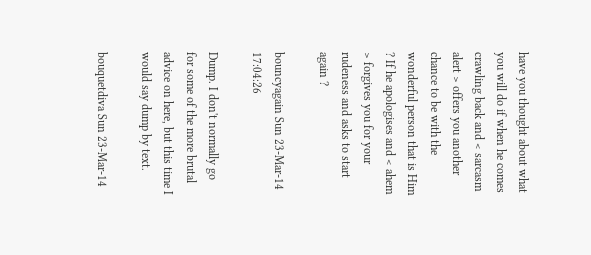have you thought about what you will do if when he comes crawling back and < sarcasm alert > offers you another chance to be with the wonderful person that is Him ? If he apologises and < ahem > forgives you for your rudeness and asks to start again ?

bouncyagain Sun 23-Mar-14 17:04:26

Dump. I don't normally go for some of the more brutal advice on here, but this time I would say dump by text.

bouquetdiva Sun 23-Mar-14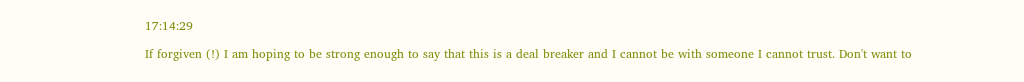17:14:29

If forgiven (!) I am hoping to be strong enough to say that this is a deal breaker and I cannot be with someone I cannot trust. Don't want to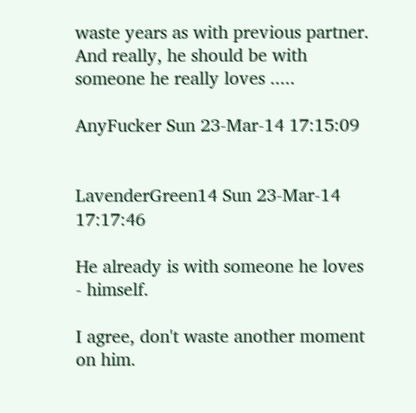waste years as with previous partner. And really, he should be with someone he really loves .....

AnyFucker Sun 23-Mar-14 17:15:09


LavenderGreen14 Sun 23-Mar-14 17:17:46

He already is with someone he loves - himself.

I agree, don't waste another moment on him.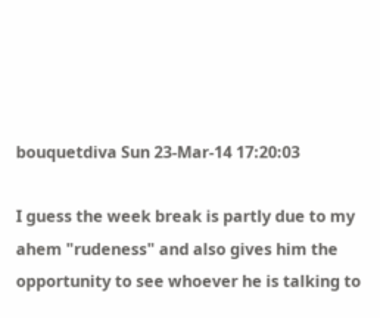bouquetdiva Sun 23-Mar-14 17:20:03

I guess the week break is partly due to my ahem "rudeness" and also gives him the opportunity to see whoever he is talking to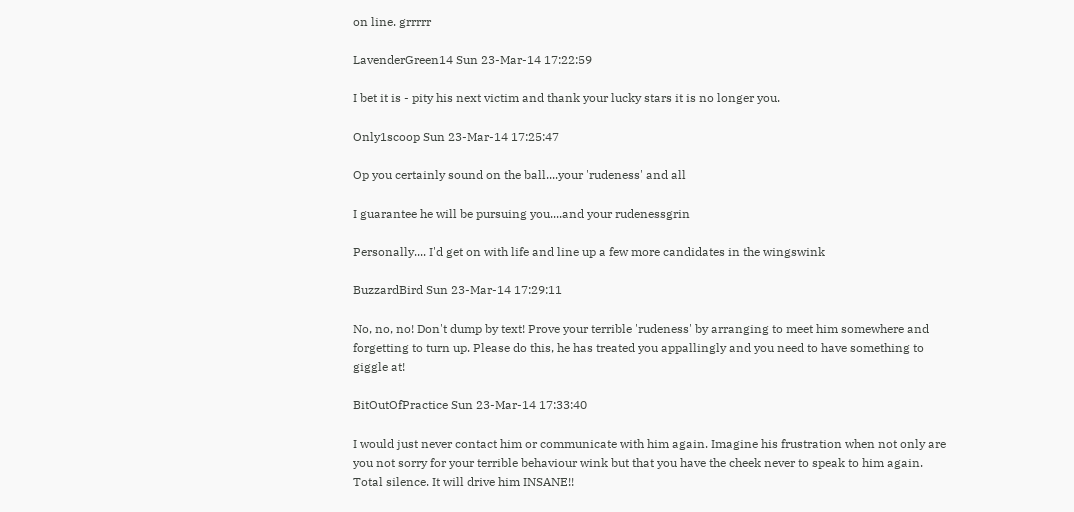on line. grrrrr

LavenderGreen14 Sun 23-Mar-14 17:22:59

I bet it is - pity his next victim and thank your lucky stars it is no longer you.

Only1scoop Sun 23-Mar-14 17:25:47

Op you certainly sound on the ball....your 'rudeness' and all

I guarantee he will be pursuing you....and your rudenessgrin

Personally.... I'd get on with life and line up a few more candidates in the wingswink

BuzzardBird Sun 23-Mar-14 17:29:11

No, no, no! Don't dump by text! Prove your terrible 'rudeness' by arranging to meet him somewhere and forgetting to turn up. Please do this, he has treated you appallingly and you need to have something to giggle at!

BitOutOfPractice Sun 23-Mar-14 17:33:40

I would just never contact him or communicate with him again. Imagine his frustration when not only are you not sorry for your terrible behaviour wink but that you have the cheek never to speak to him again. Total silence. It will drive him INSANE!!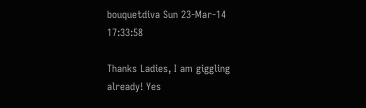bouquetdiva Sun 23-Mar-14 17:33:58

Thanks Ladies, I am giggling already! Yes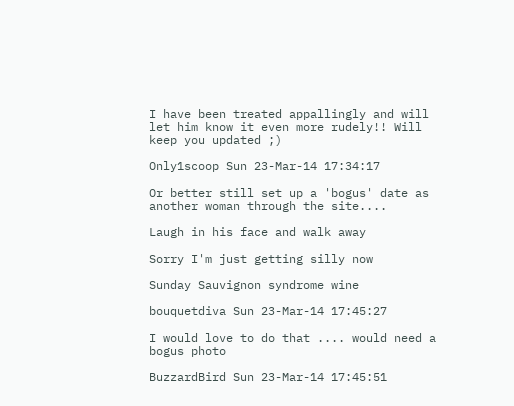I have been treated appallingly and will let him know it even more rudely!! Will keep you updated ;)

Only1scoop Sun 23-Mar-14 17:34:17

Or better still set up a 'bogus' date as another woman through the site....

Laugh in his face and walk away

Sorry I'm just getting silly now

Sunday Sauvignon syndrome wine

bouquetdiva Sun 23-Mar-14 17:45:27

I would love to do that .... would need a bogus photo

BuzzardBird Sun 23-Mar-14 17:45:51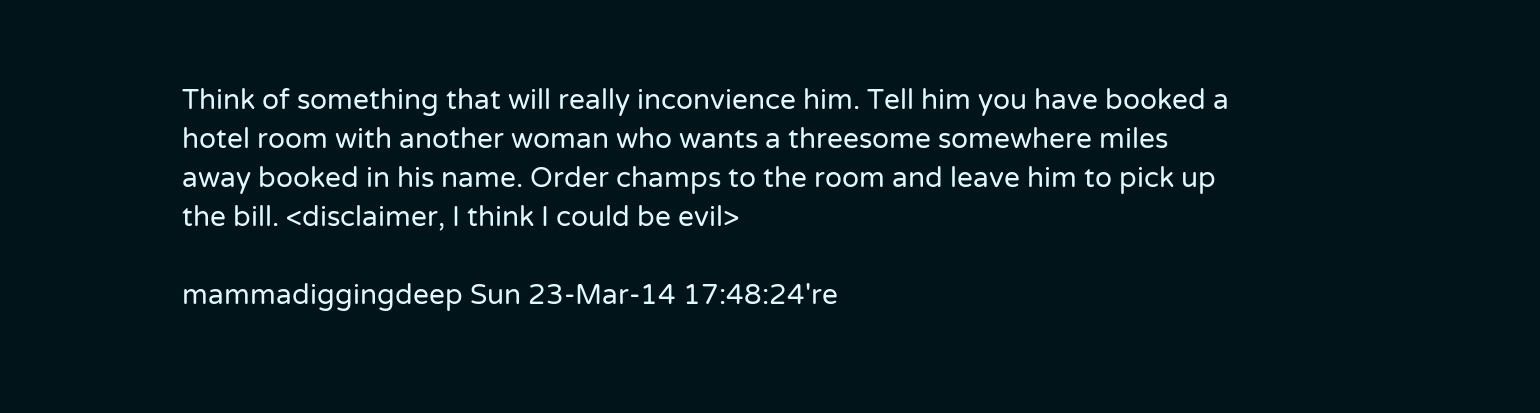Think of something that will really inconvience him. Tell him you have booked a hotel room with another woman who wants a threesome somewhere miles away booked in his name. Order champs to the room and leave him to pick up the bill. <disclaimer, I think I could be evil>

mammadiggingdeep Sun 23-Mar-14 17:48:24're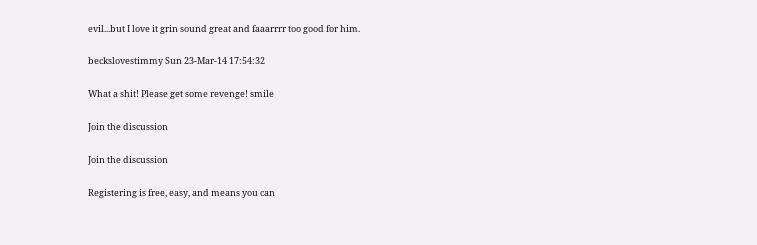evil...but I love it grin sound great and faaarrrr too good for him.

beckslovestimmy Sun 23-Mar-14 17:54:32

What a shit! Please get some revenge! smile

Join the discussion

Join the discussion

Registering is free, easy, and means you can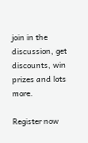join in the discussion, get discounts, win prizes and lots more.

Register now